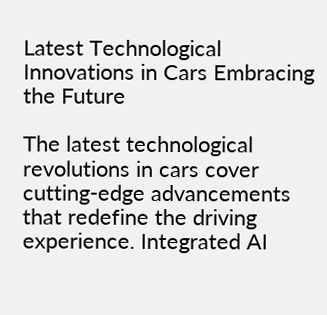Latest Technological Innovations in Cars Embracing the Future

The latest technological revolutions in cars cover cutting-edge advancements that redefine the driving experience. Integrated AI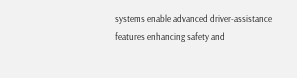systems enable advanced driver-assistance features enhancing safety and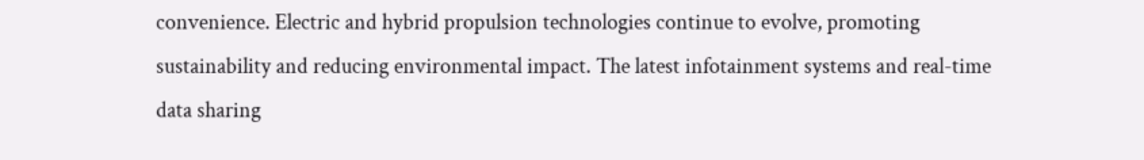convenience. Electric and hybrid propulsion technologies continue to evolve, promoting sustainability and reducing environmental impact. The latest infotainment systems and real-time data sharing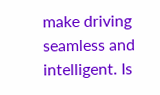make driving seamless and intelligent. Is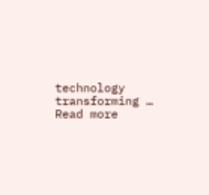technology transforming … Read more